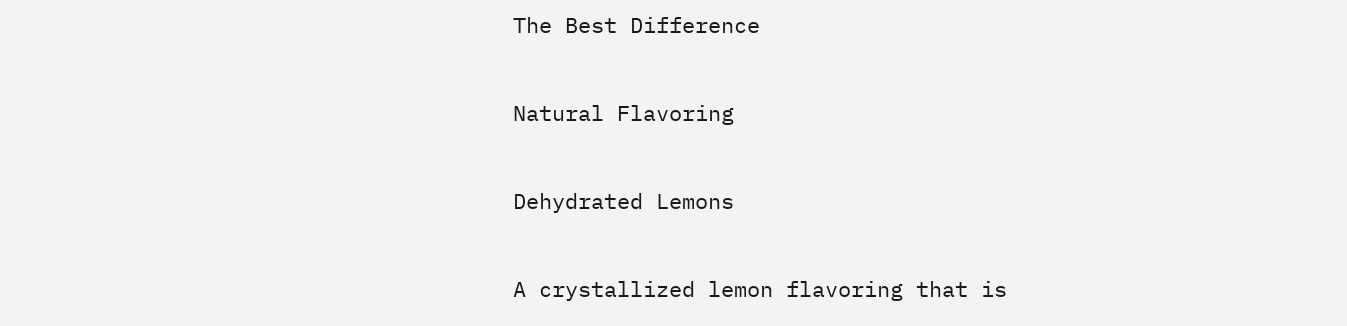The Best Difference

Natural Flavoring

Dehydrated Lemons

A crystallized lemon flavoring that is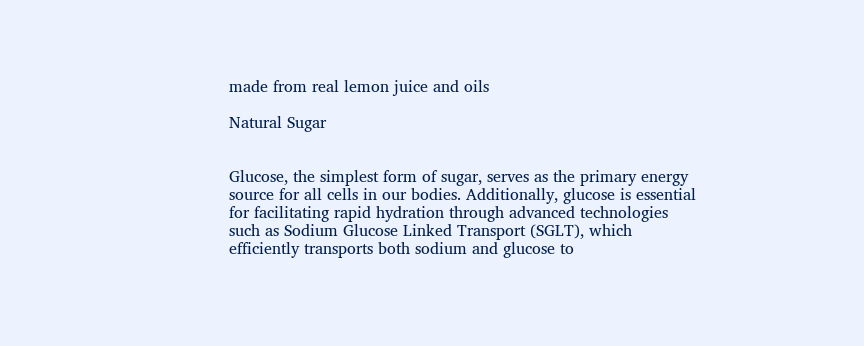made from real lemon juice and oils

Natural Sugar


Glucose, the simplest form of sugar, serves as the primary energy source for all cells in our bodies. Additionally, glucose is essential for facilitating rapid hydration through advanced technologies such as Sodium Glucose Linked Transport (SGLT), which efficiently transports both sodium and glucose to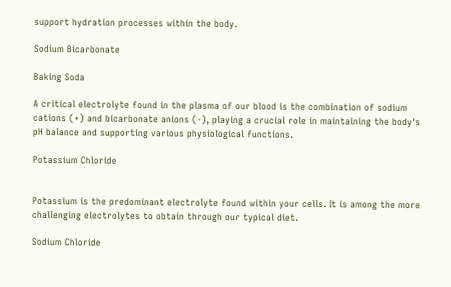support hydration processes within the body.

Sodium Bicarbonate

Baking Soda

A critical electrolyte found in the plasma of our blood is the combination of sodium cations (+) and bicarbonate anions (-), playing a crucial role in maintaining the body's pH balance and supporting various physiological functions.

Potassium Chloride


Potassium is the predominant electrolyte found within your cells. It is among the more challenging electrolytes to obtain through our typical diet.

Sodium Chloride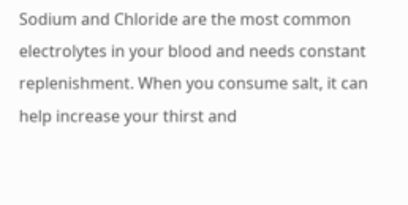Sodium and Chloride are the most common electrolytes in your blood and needs constant replenishment. When you consume salt, it can help increase your thirst and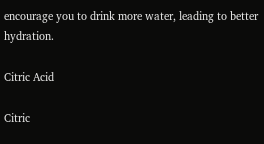encourage you to drink more water, leading to better hydration.

Citric Acid

Citric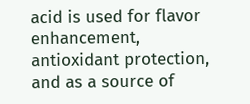acid is used for flavor enhancement, antioxidant protection, and as a source of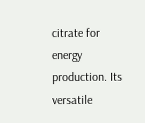citrate for energy production. Its versatile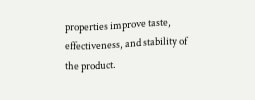properties improve taste, effectiveness, and stability of the product.